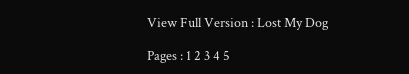View Full Version : Lost My Dog

Pages : 1 2 3 4 5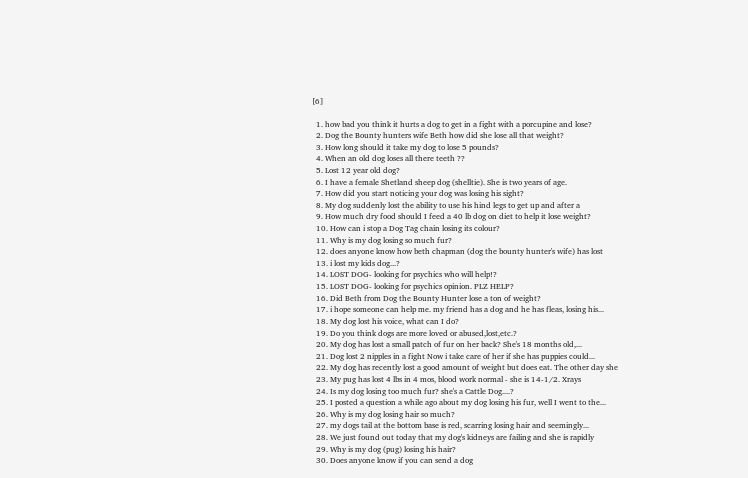[6]

  1. how bad you think it hurts a dog to get in a fight with a porcupine and lose?
  2. Dog the Bounty hunters wife Beth how did she lose all that weight?
  3. How long should it take my dog to lose 5 pounds?
  4. When an old dog loses all there teeth ??
  5. Lost 12 year old dog?
  6. I have a female Shetland sheep dog (shelltie). She is two years of age.
  7. How did you start noticing your dog was losing his sight?
  8. My dog suddenly lost the ability to use his hind legs to get up and after a
  9. How much dry food should I feed a 40 lb dog on diet to help it lose weight?
  10. How can i stop a Dog Tag chain losing its colour?
  11. Why is my dog losing so much fur?
  12. does anyone know how beth chapman (dog the bounty hunter's wife) has lost
  13. i lost my kids dog...?
  14. LOST DOG- looking for psychics who will help!?
  15. LOST DOG- looking for psychics opinion. PLZ HELP?
  16. Did Beth from Dog the Bounty Hunter lose a ton of weight?
  17. i hope someone can help me. my friend has a dog and he has fleas, losing his...
  18. My dog lost his voice, what can I do?
  19. Do you think dogs are more loved or abused,lost,etc.?
  20. My dog has lost a small patch of fur on her back? She's 18 months old,...
  21. Dog lost 2 nipples in a fight Now i take care of her if she has puppies could...
  22. My dog has recently lost a good amount of weight but does eat. The other day she
  23. My pug has lost 4 lbs in 4 mos, blood work normal - she is 14-1/2. Xrays
  24. Is my dog losing too much fur? she's a Cattle Dog....?
  25. I posted a question a while ago about my dog losing his fur, well I went to the...
  26. Why is my dog losing hair so much?
  27. my dogs tail at the bottom base is red, scarring losing hair and seemingly...
  28. We just found out today that my dog's kidneys are failing and she is rapidly
  29. Why is my dog (pug) losing his hair?
  30. Does anyone know if you can send a dog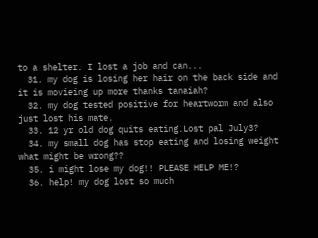to a shelter. I lost a job and can...
  31. my dog is losing her hair on the back side and it is movieing up more thanks tanaiah?
  32. my dog tested positive for heartworm and also just lost his mate.
  33. 12 yr old dog quits eating.Lost pal July3?
  34. my small dog has stop eating and losing weight what might be wrong??
  35. i might lose my dog!! PLEASE HELP ME!?
  36. help! my dog lost so much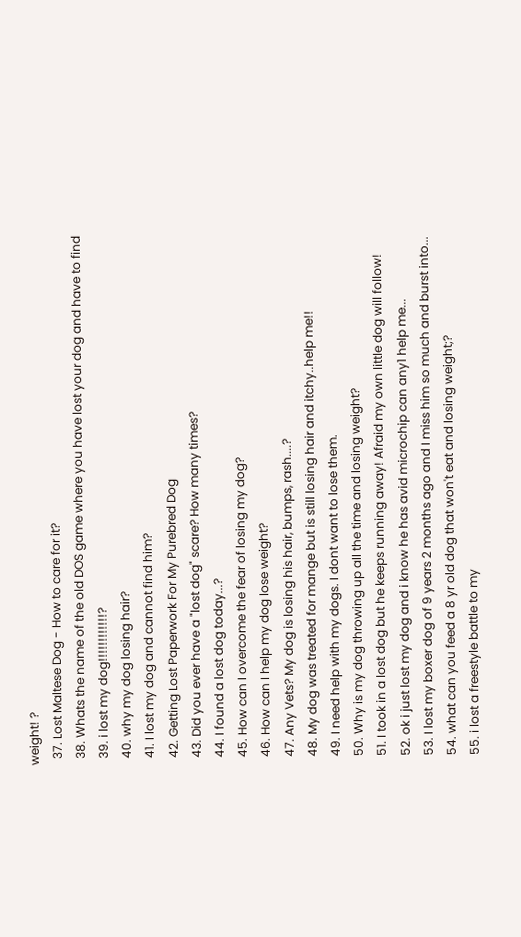weight! ?
  37. Lost Maltese Dog - How to care for it?
  38. Whats the name of the old DOS game where you have lost your dog and have to find
  39. i lost my dog!!!!!!!!!!!!?
  40. why my dog losing hair?
  41. I lost my dog and cannot find him?
  42. Getting Lost Paperwork For My Purebred Dog
  43. Did you ever have a "lost dog" scare? How many times?
  44. I found a lost dog today...?
  45. How can I overcome the fear of losing my dog?
  46. How can I help my dog lose weight?
  47. Any Vets? My dog is losing his hair, bumps, rash....?
  48. My dog was treated for mange but is still losing hair and itchy..help me!!
  49. I need help with my dogs. I dont want to lose them.
  50. Why is my dog throwing up all the time and losing weight?
  51. I took in a lost dog but he keeps running away! Afraid my own little dog will follow!
  52. ok i just lost my dog and i know he has avid microchip can any1 help me...
  53. I lost my boxer dog of 9 years 2 months ago and I miss him so much and burst into...
  54. what can you feed a 8 yr old dog that won't eat and losing weight;?
  55. i lost a freestyle battle to my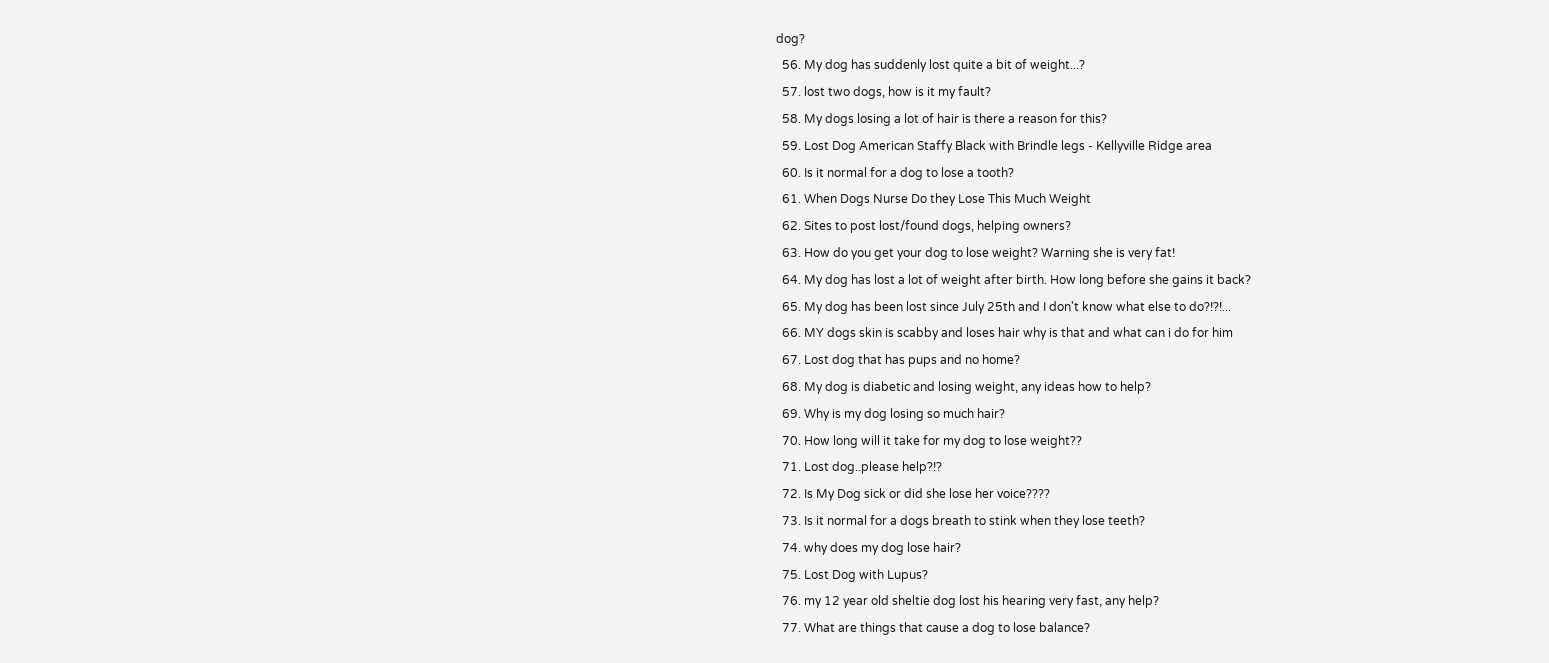dog?
  56. My dog has suddenly lost quite a bit of weight...?
  57. lost two dogs, how is it my fault?
  58. My dogs losing a lot of hair is there a reason for this?
  59. Lost Dog American Staffy Black with Brindle legs - Kellyville Ridge area
  60. Is it normal for a dog to lose a tooth?
  61. When Dogs Nurse Do they Lose This Much Weight
  62. Sites to post lost/found dogs, helping owners?
  63. How do you get your dog to lose weight? Warning she is very fat!
  64. My dog has lost a lot of weight after birth. How long before she gains it back?
  65. My dog has been lost since July 25th and I don't know what else to do?!?!...
  66. MY dogs skin is scabby and loses hair why is that and what can i do for him
  67. Lost dog that has pups and no home?
  68. My dog is diabetic and losing weight, any ideas how to help?
  69. Why is my dog losing so much hair?
  70. How long will it take for my dog to lose weight??
  71. Lost dog..please help?!?
  72. Is My Dog sick or did she lose her voice????
  73. Is it normal for a dogs breath to stink when they lose teeth?
  74. why does my dog lose hair?
  75. Lost Dog with Lupus?
  76. my 12 year old sheltie dog lost his hearing very fast, any help?
  77. What are things that cause a dog to lose balance?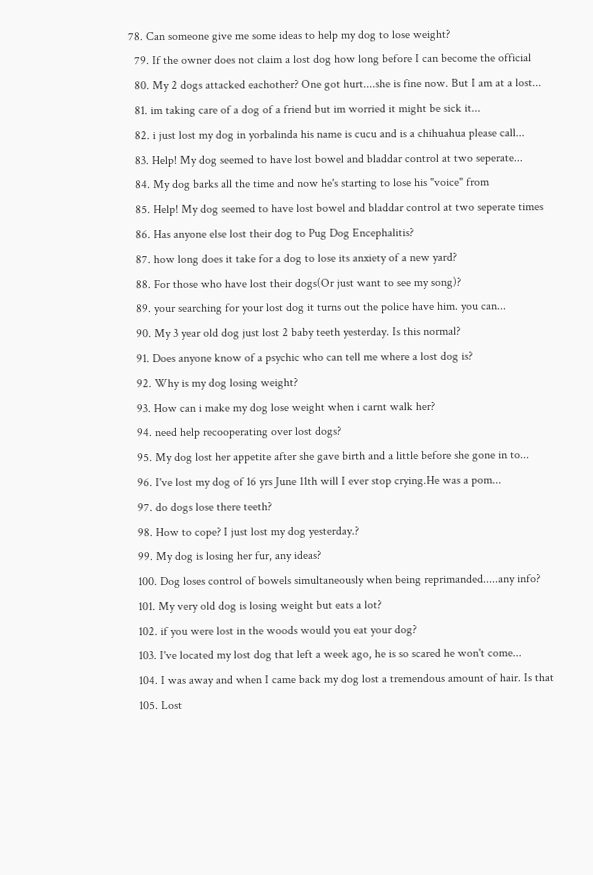78. Can someone give me some ideas to help my dog to lose weight?
  79. If the owner does not claim a lost dog how long before I can become the official
  80. My 2 dogs attacked eachother? One got hurt....she is fine now. But I am at a lost...
  81. im taking care of a dog of a friend but im worried it might be sick it...
  82. i just lost my dog in yorbalinda his name is cucu and is a chihuahua please call...
  83. Help! My dog seemed to have lost bowel and bladdar control at two seperate...
  84. My dog barks all the time and now he's starting to lose his "voice" from
  85. Help! My dog seemed to have lost bowel and bladdar control at two seperate times
  86. Has anyone else lost their dog to Pug Dog Encephalitis?
  87. how long does it take for a dog to lose its anxiety of a new yard?
  88. For those who have lost their dogs(Or just want to see my song)?
  89. your searching for your lost dog it turns out the police have him. you can...
  90. My 3 year old dog just lost 2 baby teeth yesterday. Is this normal?
  91. Does anyone know of a psychic who can tell me where a lost dog is?
  92. Why is my dog losing weight?
  93. How can i make my dog lose weight when i carnt walk her?
  94. need help recooperating over lost dogs?
  95. My dog lost her appetite after she gave birth and a little before she gone in to...
  96. I've lost my dog of 16 yrs June 11th will I ever stop crying.He was a pom...
  97. do dogs lose there teeth?
  98. How to cope? I just lost my dog yesterday.?
  99. My dog is losing her fur, any ideas?
  100. Dog loses control of bowels simultaneously when being reprimanded.....any info?
  101. My very old dog is losing weight but eats a lot?
  102. if you were lost in the woods would you eat your dog?
  103. I've located my lost dog that left a week ago, he is so scared he won't come...
  104. I was away and when I came back my dog lost a tremendous amount of hair. Is that
  105. Lost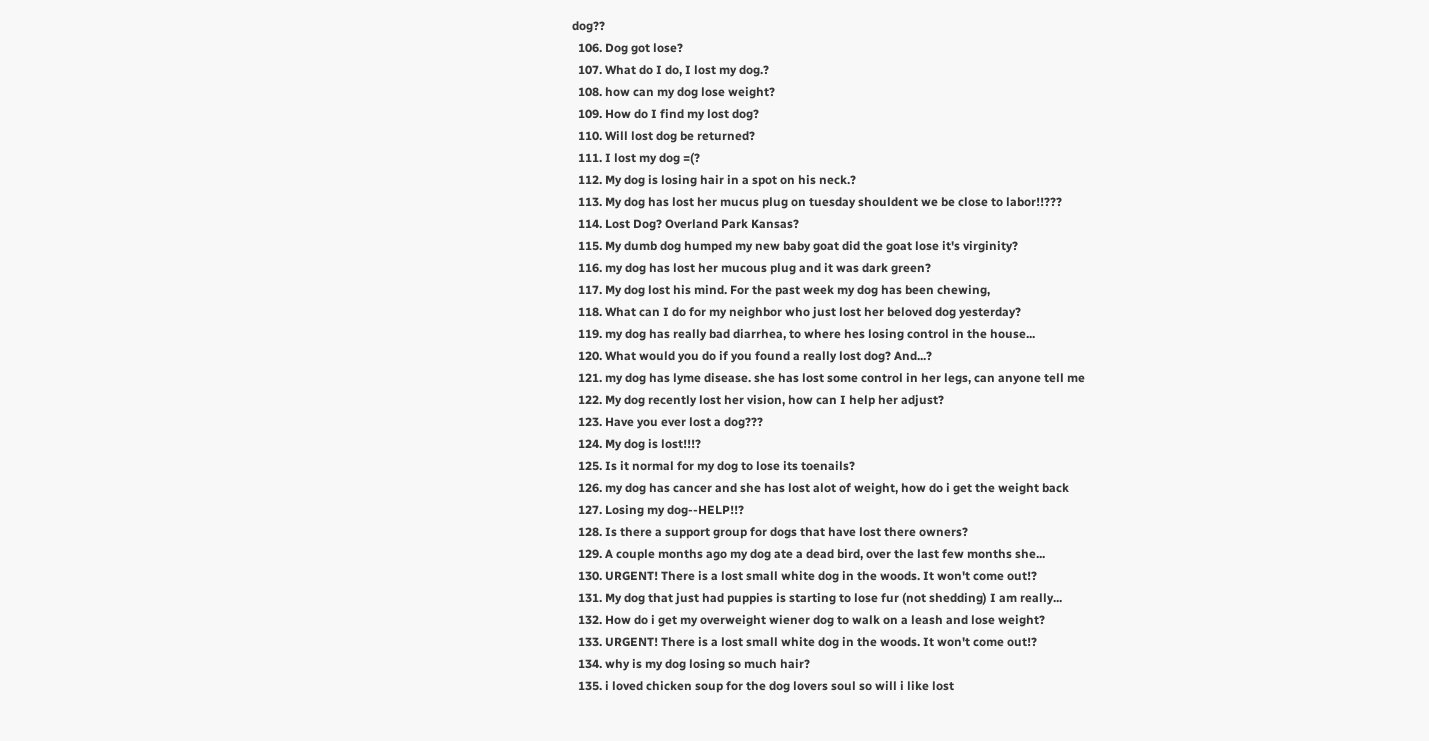dog??
  106. Dog got lose?
  107. What do I do, I lost my dog.?
  108. how can my dog lose weight?
  109. How do I find my lost dog?
  110. Will lost dog be returned?
  111. I lost my dog =(?
  112. My dog is losing hair in a spot on his neck.?
  113. My dog has lost her mucus plug on tuesday shouldent we be close to labor!!???
  114. Lost Dog? Overland Park Kansas?
  115. My dumb dog humped my new baby goat did the goat lose it's virginity?
  116. my dog has lost her mucous plug and it was dark green?
  117. My dog lost his mind. For the past week my dog has been chewing,
  118. What can I do for my neighbor who just lost her beloved dog yesterday?
  119. my dog has really bad diarrhea, to where hes losing control in the house...
  120. What would you do if you found a really lost dog? And...?
  121. my dog has lyme disease. she has lost some control in her legs, can anyone tell me
  122. My dog recently lost her vision, how can I help her adjust?
  123. Have you ever lost a dog???
  124. My dog is lost!!!?
  125. Is it normal for my dog to lose its toenails?
  126. my dog has cancer and she has lost alot of weight, how do i get the weight back
  127. Losing my dog--HELP!!?
  128. Is there a support group for dogs that have lost there owners?
  129. A couple months ago my dog ate a dead bird, over the last few months she...
  130. URGENT! There is a lost small white dog in the woods. It won't come out!?
  131. My dog that just had puppies is starting to lose fur (not shedding) I am really...
  132. How do i get my overweight wiener dog to walk on a leash and lose weight?
  133. URGENT! There is a lost small white dog in the woods. It won't come out!?
  134. why is my dog losing so much hair?
  135. i loved chicken soup for the dog lovers soul so will i like lost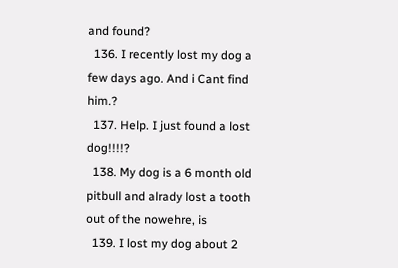and found?
  136. I recently lost my dog a few days ago. And i Cant find him.?
  137. Help. I just found a lost dog!!!!?
  138. My dog is a 6 month old pitbull and alrady lost a tooth out of the nowehre, is
  139. I lost my dog about 2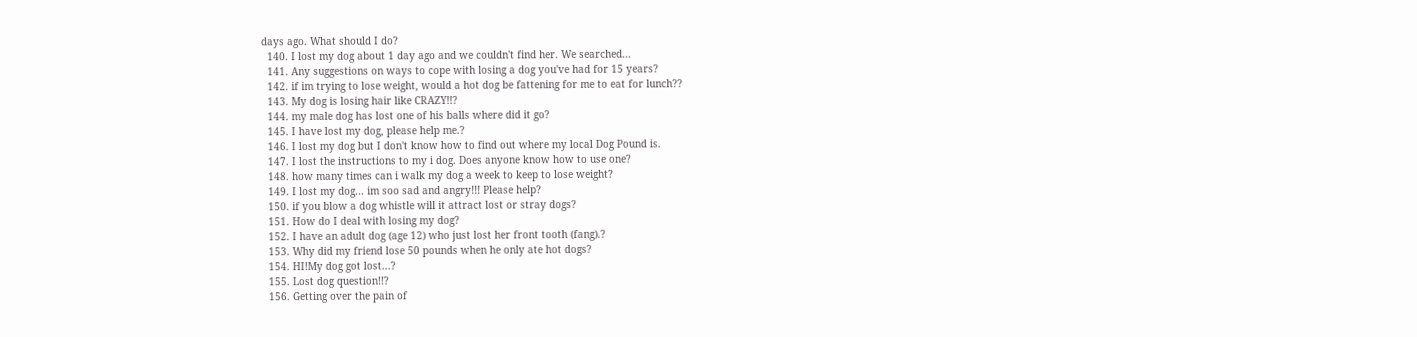days ago. What should I do?
  140. I lost my dog about 1 day ago and we couldn't find her. We searched...
  141. Any suggestions on ways to cope with losing a dog you've had for 15 years?
  142. if im trying to lose weight, would a hot dog be fattening for me to eat for lunch??
  143. My dog is losing hair like CRAZY!!?
  144. my male dog has lost one of his balls where did it go?
  145. I have lost my dog, please help me.?
  146. I lost my dog but I don't know how to find out where my local Dog Pound is.
  147. I lost the instructions to my i dog. Does anyone know how to use one?
  148. how many times can i walk my dog a week to keep to lose weight?
  149. I lost my dog... im soo sad and angry!!! Please help?
  150. if you blow a dog whistle will it attract lost or stray dogs?
  151. How do I deal with losing my dog?
  152. I have an adult dog (age 12) who just lost her front tooth (fang).?
  153. Why did my friend lose 50 pounds when he only ate hot dogs?
  154. HI!My dog got lost...?
  155. Lost dog question!!?
  156. Getting over the pain of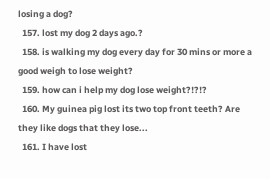losing a dog?
  157. lost my dog 2 days ago.?
  158. is walking my dog every day for 30 mins or more a good weigh to lose weight?
  159. how can i help my dog lose weight?!?!?
  160. My guinea pig lost its two top front teeth? Are they like dogs that they lose...
  161. I have lost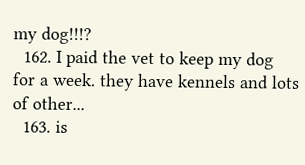my dog!!!?
  162. I paid the vet to keep my dog for a week. they have kennels and lots of other...
  163. is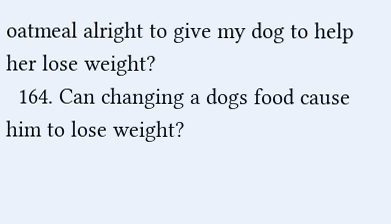oatmeal alright to give my dog to help her lose weight?
  164. Can changing a dogs food cause him to lose weight?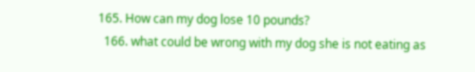165. How can my dog lose 10 pounds?
  166. what could be wrong with my dog she is not eating as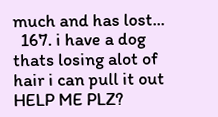much and has lost...
  167. i have a dog thats losing alot of hair i can pull it out HELP ME PLZ?